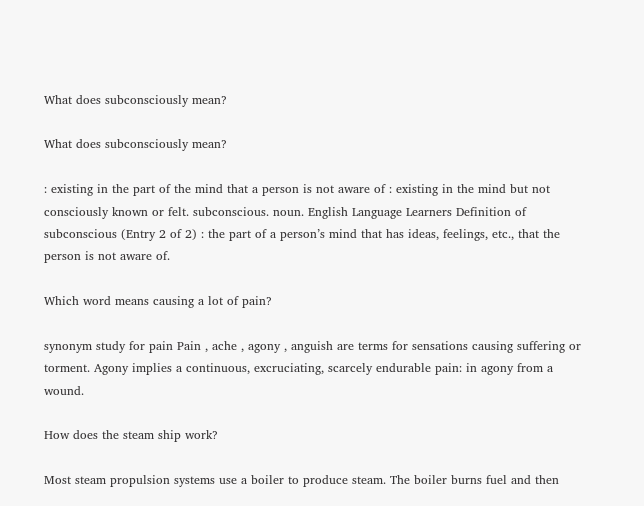What does subconsciously mean?

What does subconsciously mean?

: existing in the part of the mind that a person is not aware of : existing in the mind but not consciously known or felt. subconscious. noun. English Language Learners Definition of subconscious (Entry 2 of 2) : the part of a person’s mind that has ideas, feelings, etc., that the person is not aware of.

Which word means causing a lot of pain?

synonym study for pain Pain , ache , agony , anguish are terms for sensations causing suffering or torment. Agony implies a continuous, excruciating, scarcely endurable pain: in agony from a wound.

How does the steam ship work?

Most steam propulsion systems use a boiler to produce steam. The boiler burns fuel and then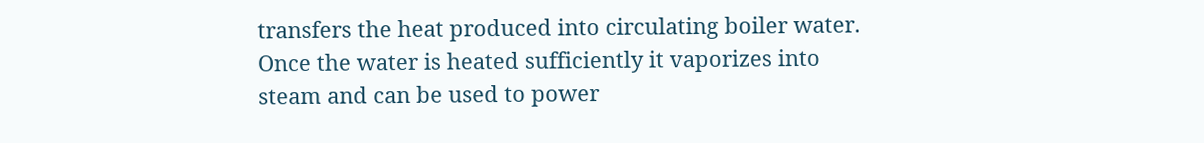transfers the heat produced into circulating boiler water. Once the water is heated sufficiently it vaporizes into steam and can be used to power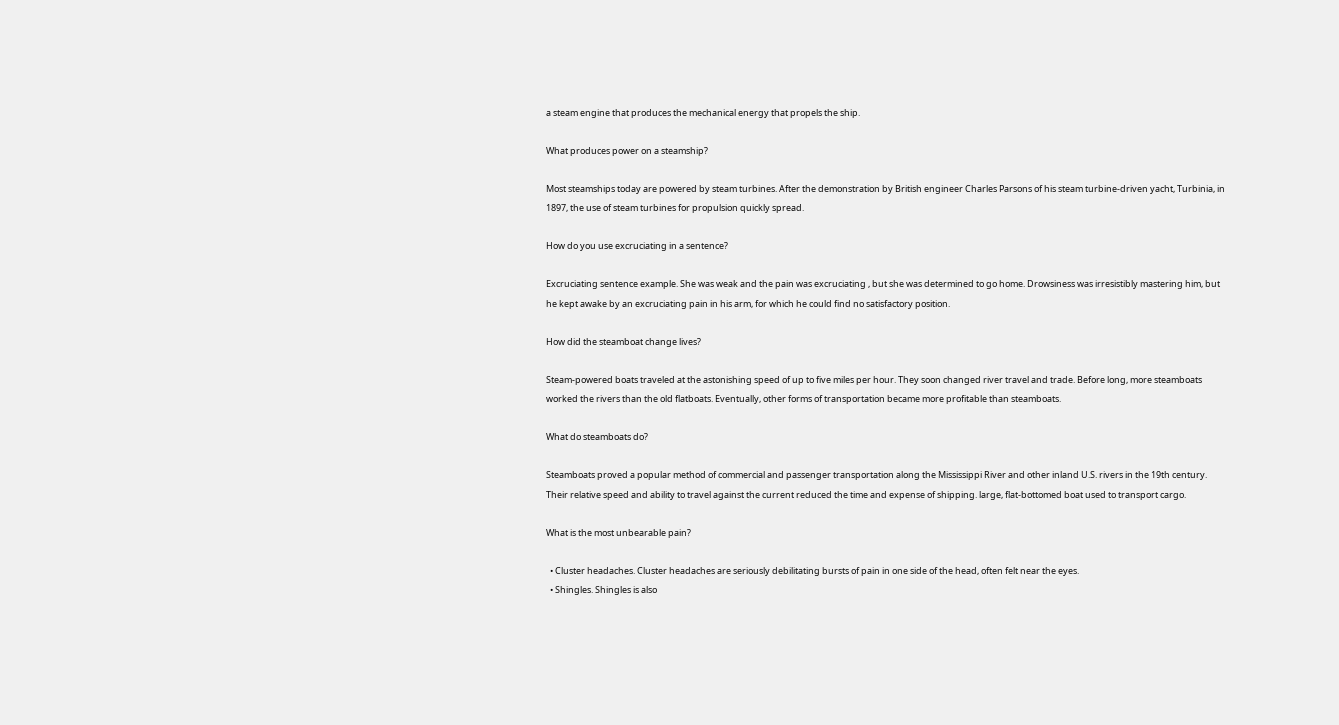a steam engine that produces the mechanical energy that propels the ship.

What produces power on a steamship?

Most steamships today are powered by steam turbines. After the demonstration by British engineer Charles Parsons of his steam turbine-driven yacht, Turbinia, in 1897, the use of steam turbines for propulsion quickly spread.

How do you use excruciating in a sentence?

Excruciating sentence example. She was weak and the pain was excruciating , but she was determined to go home. Drowsiness was irresistibly mastering him, but he kept awake by an excruciating pain in his arm, for which he could find no satisfactory position.

How did the steamboat change lives?

Steam-powered boats traveled at the astonishing speed of up to five miles per hour. They soon changed river travel and trade. Before long, more steamboats worked the rivers than the old flatboats. Eventually, other forms of transportation became more profitable than steamboats.

What do steamboats do?

Steamboats proved a popular method of commercial and passenger transportation along the Mississippi River and other inland U.S. rivers in the 19th century. Their relative speed and ability to travel against the current reduced the time and expense of shipping. large, flat-bottomed boat used to transport cargo.

What is the most unbearable pain?

  • Cluster headaches. Cluster headaches are seriously debilitating bursts of pain in one side of the head, often felt near the eyes.
  • Shingles. Shingles is also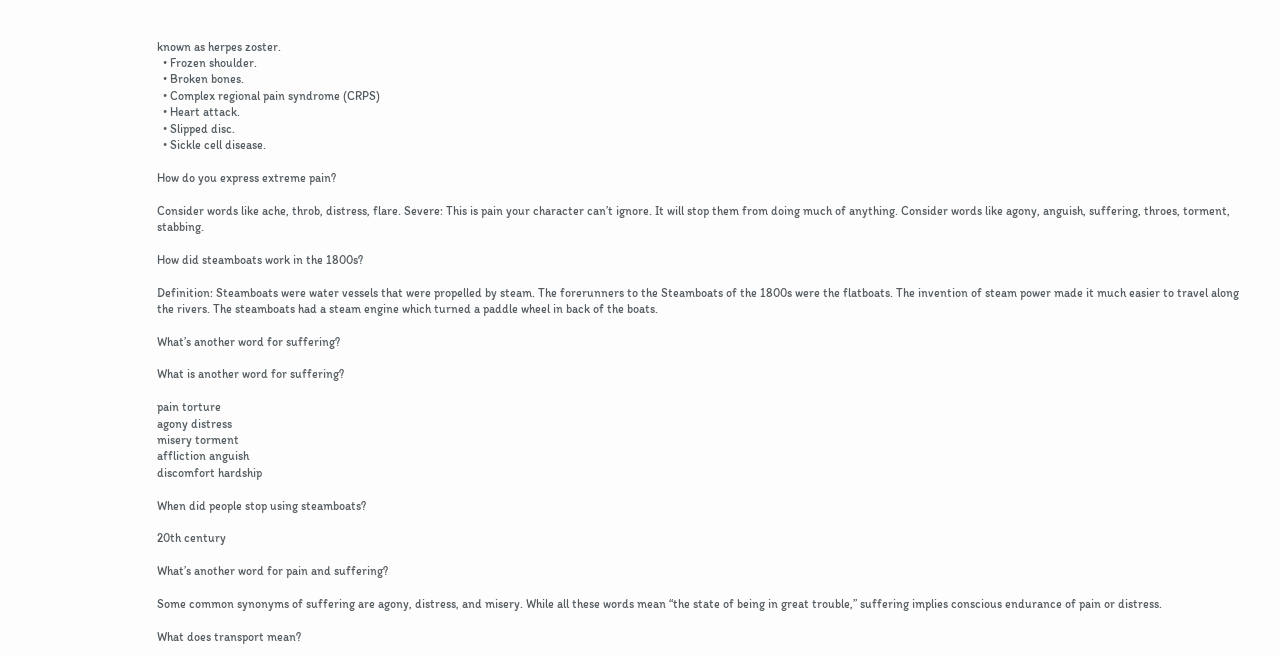known as herpes zoster.
  • Frozen shoulder.
  • Broken bones.
  • Complex regional pain syndrome (CRPS)
  • Heart attack.
  • Slipped disc.
  • Sickle cell disease.

How do you express extreme pain?

Consider words like ache, throb, distress, flare. Severe: This is pain your character can’t ignore. It will stop them from doing much of anything. Consider words like agony, anguish, suffering, throes, torment, stabbing.

How did steamboats work in the 1800s?

Definition: Steamboats were water vessels that were propelled by steam. The forerunners to the Steamboats of the 1800s were the flatboats. The invention of steam power made it much easier to travel along the rivers. The steamboats had a steam engine which turned a paddle wheel in back of the boats.

What’s another word for suffering?

What is another word for suffering?

pain torture
agony distress
misery torment
affliction anguish
discomfort hardship

When did people stop using steamboats?

20th century

What’s another word for pain and suffering?

Some common synonyms of suffering are agony, distress, and misery. While all these words mean “the state of being in great trouble,” suffering implies conscious endurance of pain or distress.

What does transport mean?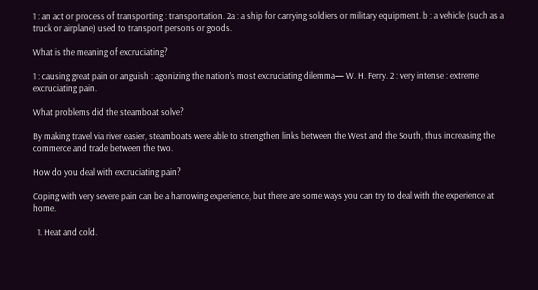1 : an act or process of transporting : transportation. 2a : a ship for carrying soldiers or military equipment. b : a vehicle (such as a truck or airplane) used to transport persons or goods.

What is the meaning of excruciating?

1 : causing great pain or anguish : agonizing the nation’s most excruciating dilemma— W. H. Ferry. 2 : very intense : extreme excruciating pain.

What problems did the steamboat solve?

By making travel via river easier, steamboats were able to strengthen links between the West and the South, thus increasing the commerce and trade between the two.

How do you deal with excruciating pain?

Coping with very severe pain can be a harrowing experience, but there are some ways you can try to deal with the experience at home.

  1. Heat and cold.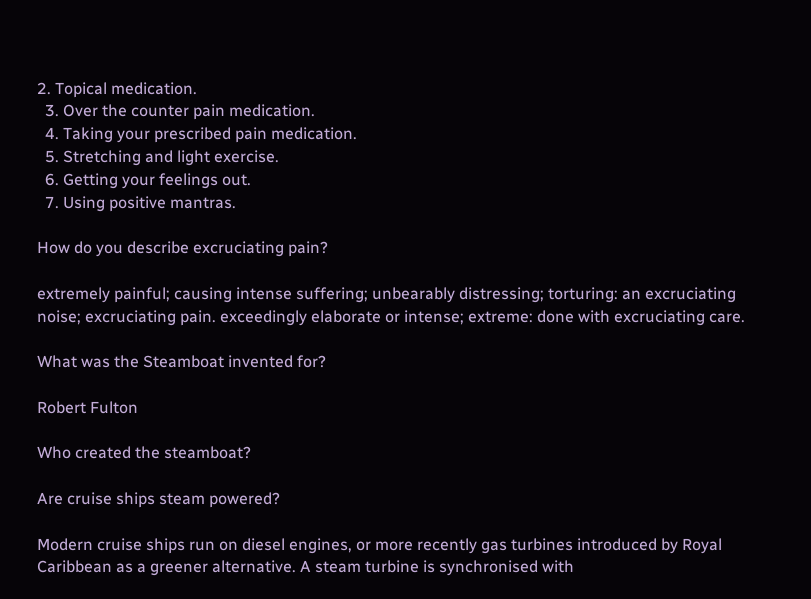2. Topical medication.
  3. Over the counter pain medication.
  4. Taking your prescribed pain medication.
  5. Stretching and light exercise.
  6. Getting your feelings out.
  7. Using positive mantras.

How do you describe excruciating pain?

extremely painful; causing intense suffering; unbearably distressing; torturing: an excruciating noise; excruciating pain. exceedingly elaborate or intense; extreme: done with excruciating care.

What was the Steamboat invented for?

Robert Fulton

Who created the steamboat?

Are cruise ships steam powered?

Modern cruise ships run on diesel engines, or more recently gas turbines introduced by Royal Caribbean as a greener alternative. A steam turbine is synchronised with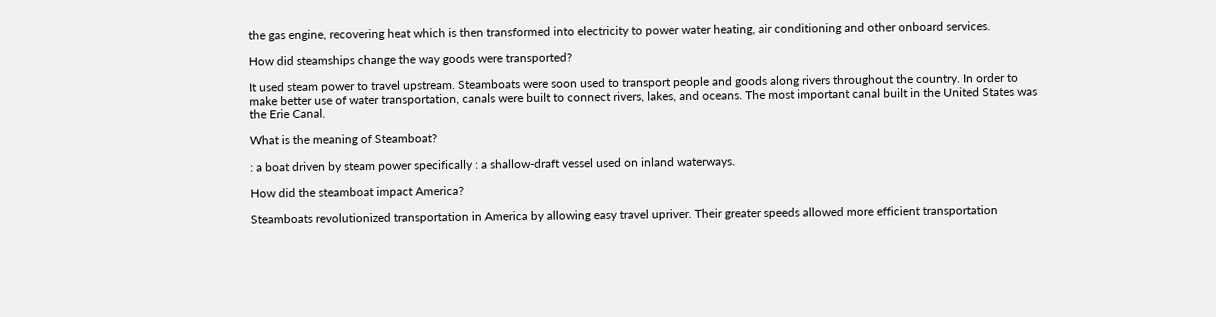the gas engine, recovering heat which is then transformed into electricity to power water heating, air conditioning and other onboard services.

How did steamships change the way goods were transported?

It used steam power to travel upstream. Steamboats were soon used to transport people and goods along rivers throughout the country. In order to make better use of water transportation, canals were built to connect rivers, lakes, and oceans. The most important canal built in the United States was the Erie Canal.

What is the meaning of Steamboat?

: a boat driven by steam power specifically : a shallow-draft vessel used on inland waterways.

How did the steamboat impact America?

Steamboats revolutionized transportation in America by allowing easy travel upriver. Their greater speeds allowed more efficient transportation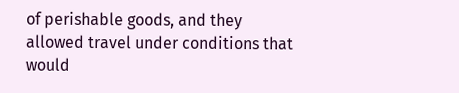of perishable goods, and they allowed travel under conditions that would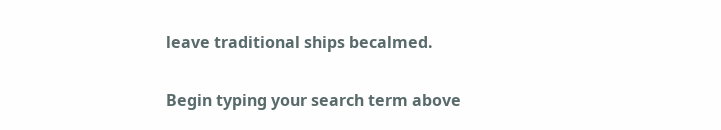leave traditional ships becalmed.

Begin typing your search term above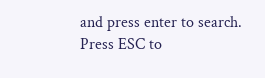and press enter to search. Press ESC to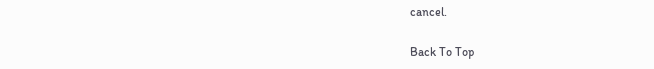cancel.

Back To Top